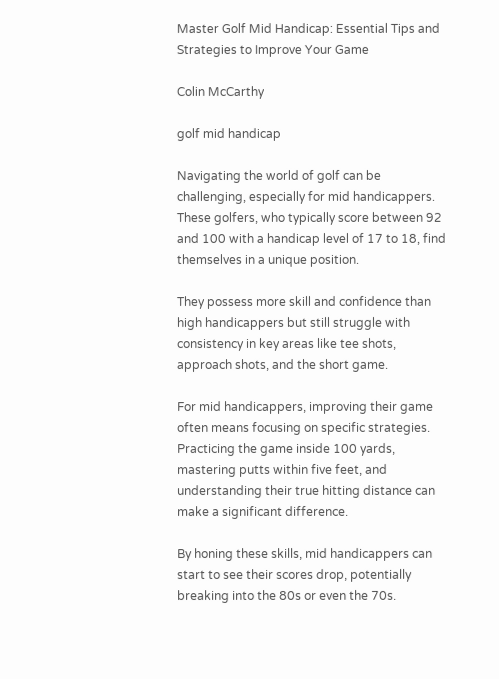Master Golf Mid Handicap: Essential Tips and Strategies to Improve Your Game

Colin McCarthy

golf mid handicap

Navigating the world of golf can be challenging, especially for mid handicappers. These golfers, who typically score between 92 and 100 with a handicap level of 17 to 18, find themselves in a unique position.

They possess more skill and confidence than high handicappers but still struggle with consistency in key areas like tee shots, approach shots, and the short game.

For mid handicappers, improving their game often means focusing on specific strategies. Practicing the game inside 100 yards, mastering putts within five feet, and understanding their true hitting distance can make a significant difference.

By honing these skills, mid handicappers can start to see their scores drop, potentially breaking into the 80s or even the 70s.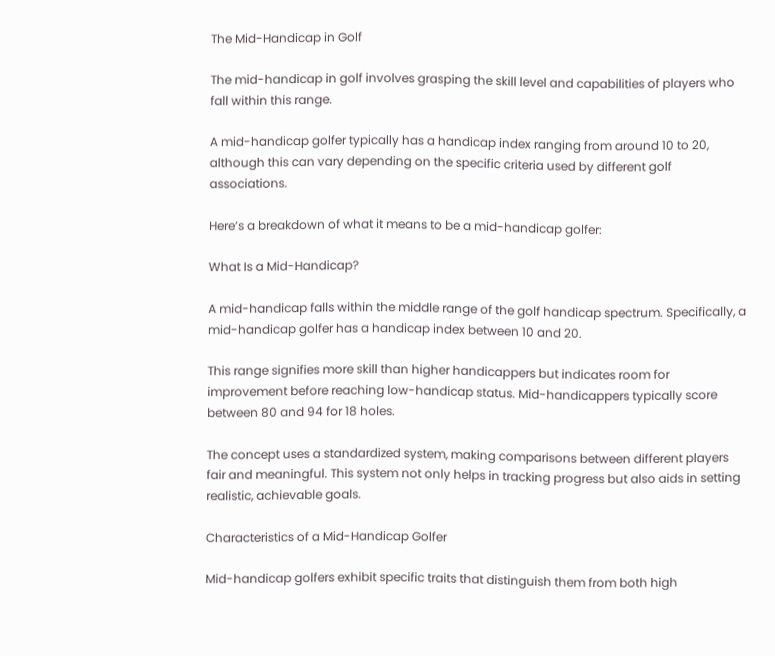The Mid-Handicap in Golf

The mid-handicap in golf involves grasping the skill level and capabilities of players who fall within this range.

A mid-handicap golfer typically has a handicap index ranging from around 10 to 20, although this can vary depending on the specific criteria used by different golf associations.

Here’s a breakdown of what it means to be a mid-handicap golfer:

What Is a Mid-Handicap?

A mid-handicap falls within the middle range of the golf handicap spectrum. Specifically, a mid-handicap golfer has a handicap index between 10 and 20.

This range signifies more skill than higher handicappers but indicates room for improvement before reaching low-handicap status. Mid-handicappers typically score between 80 and 94 for 18 holes.

The concept uses a standardized system, making comparisons between different players fair and meaningful. This system not only helps in tracking progress but also aids in setting realistic, achievable goals.

Characteristics of a Mid-Handicap Golfer

Mid-handicap golfers exhibit specific traits that distinguish them from both high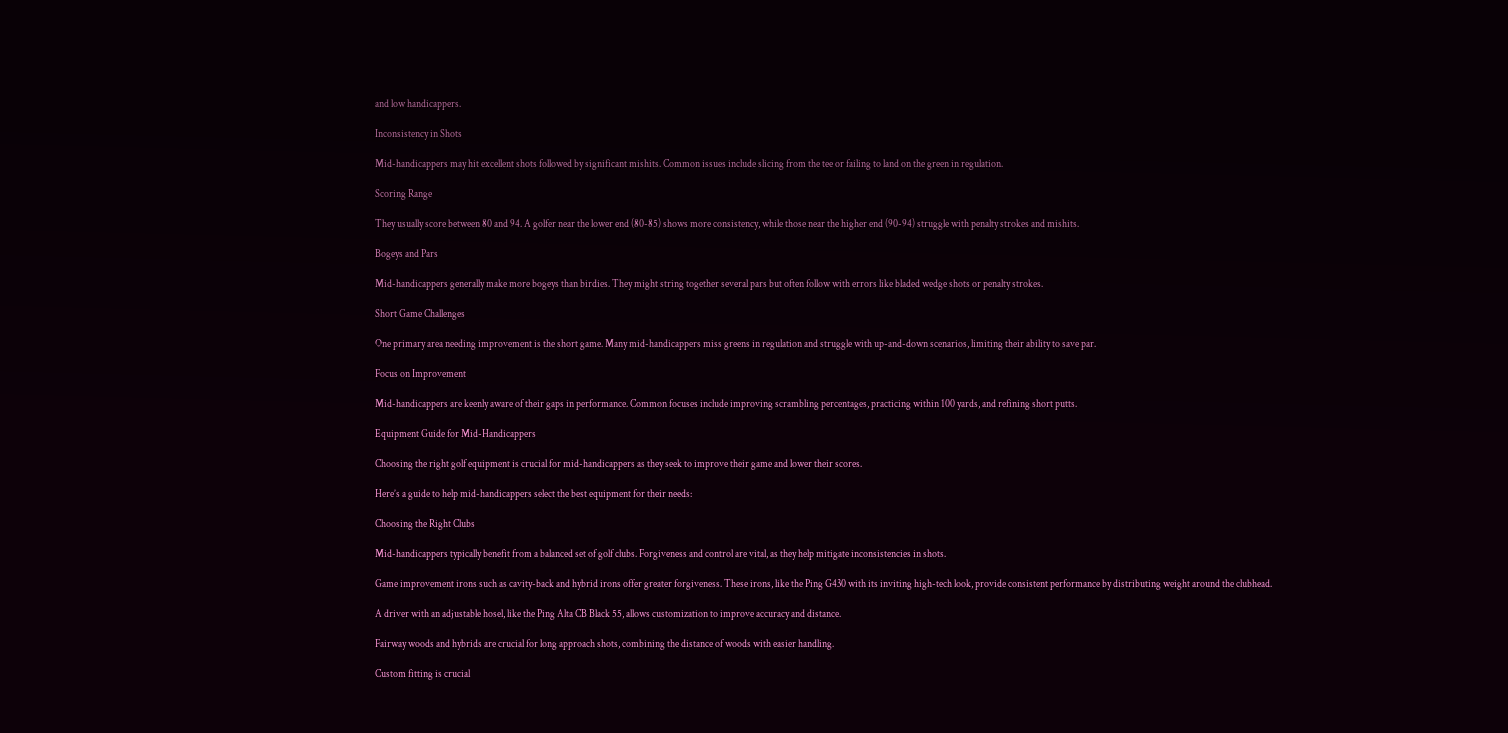and low handicappers.

Inconsistency in Shots

Mid-handicappers may hit excellent shots followed by significant mishits. Common issues include slicing from the tee or failing to land on the green in regulation.

Scoring Range

They usually score between 80 and 94. A golfer near the lower end (80-85) shows more consistency, while those near the higher end (90-94) struggle with penalty strokes and mishits.

Bogeys and Pars

Mid-handicappers generally make more bogeys than birdies. They might string together several pars but often follow with errors like bladed wedge shots or penalty strokes.

Short Game Challenges

One primary area needing improvement is the short game. Many mid-handicappers miss greens in regulation and struggle with up-and-down scenarios, limiting their ability to save par.

Focus on Improvement

Mid-handicappers are keenly aware of their gaps in performance. Common focuses include improving scrambling percentages, practicing within 100 yards, and refining short putts.

Equipment Guide for Mid-Handicappers

Choosing the right golf equipment is crucial for mid-handicappers as they seek to improve their game and lower their scores.

Here’s a guide to help mid-handicappers select the best equipment for their needs:

Choosing the Right Clubs

Mid-handicappers typically benefit from a balanced set of golf clubs. Forgiveness and control are vital, as they help mitigate inconsistencies in shots.

Game improvement irons such as cavity-back and hybrid irons offer greater forgiveness. These irons, like the Ping G430 with its inviting high-tech look, provide consistent performance by distributing weight around the clubhead.

A driver with an adjustable hosel, like the Ping Alta CB Black 55, allows customization to improve accuracy and distance.

Fairway woods and hybrids are crucial for long approach shots, combining the distance of woods with easier handling.

Custom fitting is crucial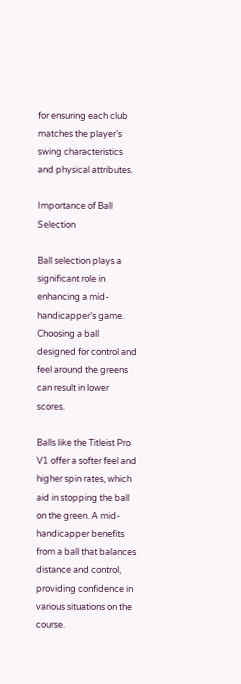for ensuring each club matches the player’s swing characteristics and physical attributes.

Importance of Ball Selection

Ball selection plays a significant role in enhancing a mid-handicapper’s game. Choosing a ball designed for control and feel around the greens can result in lower scores.

Balls like the Titleist Pro V1 offer a softer feel and higher spin rates, which aid in stopping the ball on the green. A mid-handicapper benefits from a ball that balances distance and control, providing confidence in various situations on the course.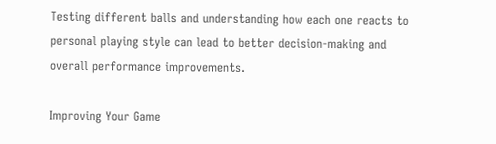Testing different balls and understanding how each one reacts to personal playing style can lead to better decision-making and overall performance improvements.

Improving Your Game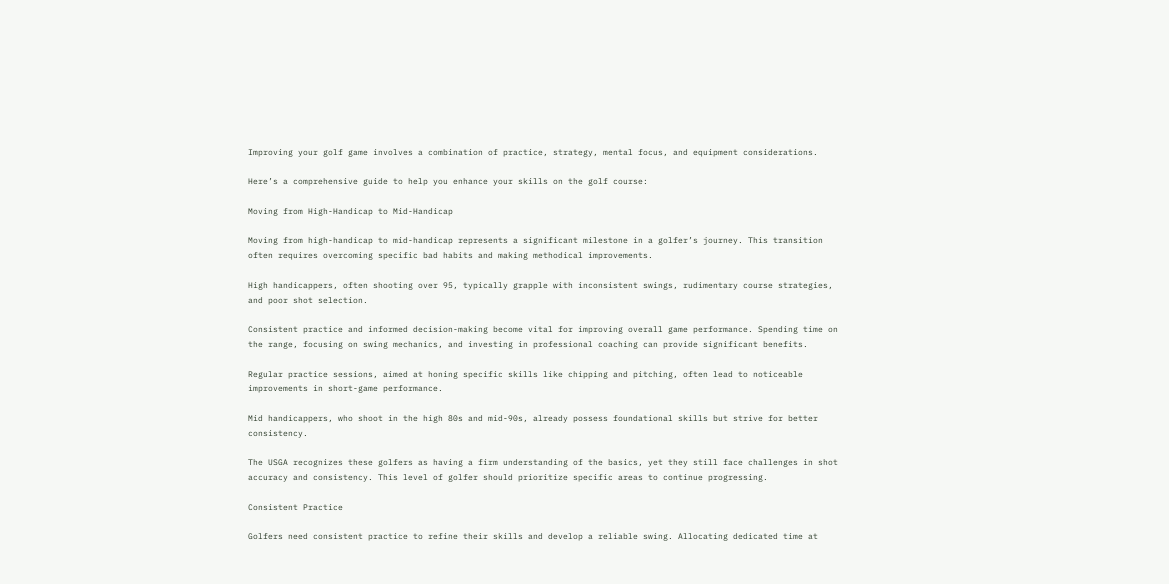Improving your golf game involves a combination of practice, strategy, mental focus, and equipment considerations.

Here’s a comprehensive guide to help you enhance your skills on the golf course:

Moving from High-Handicap to Mid-Handicap

Moving from high-handicap to mid-handicap represents a significant milestone in a golfer’s journey. This transition often requires overcoming specific bad habits and making methodical improvements.

High handicappers, often shooting over 95, typically grapple with inconsistent swings, rudimentary course strategies, and poor shot selection.

Consistent practice and informed decision-making become vital for improving overall game performance. Spending time on the range, focusing on swing mechanics, and investing in professional coaching can provide significant benefits.

Regular practice sessions, aimed at honing specific skills like chipping and pitching, often lead to noticeable improvements in short-game performance.

Mid handicappers, who shoot in the high 80s and mid-90s, already possess foundational skills but strive for better consistency.

The USGA recognizes these golfers as having a firm understanding of the basics, yet they still face challenges in shot accuracy and consistency. This level of golfer should prioritize specific areas to continue progressing.

Consistent Practice

Golfers need consistent practice to refine their skills and develop a reliable swing. Allocating dedicated time at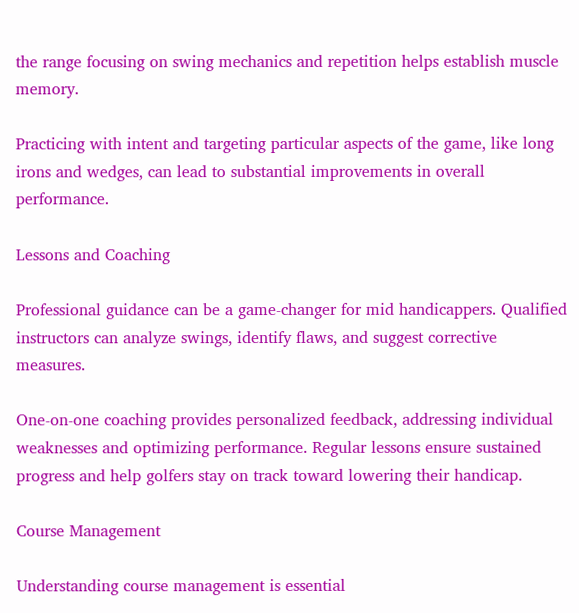the range focusing on swing mechanics and repetition helps establish muscle memory.

Practicing with intent and targeting particular aspects of the game, like long irons and wedges, can lead to substantial improvements in overall performance.

Lessons and Coaching

Professional guidance can be a game-changer for mid handicappers. Qualified instructors can analyze swings, identify flaws, and suggest corrective measures.

One-on-one coaching provides personalized feedback, addressing individual weaknesses and optimizing performance. Regular lessons ensure sustained progress and help golfers stay on track toward lowering their handicap.

Course Management

Understanding course management is essential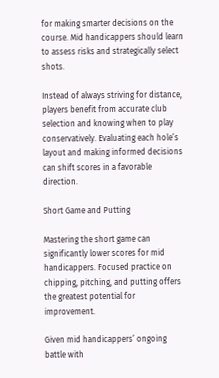for making smarter decisions on the course. Mid handicappers should learn to assess risks and strategically select shots.

Instead of always striving for distance, players benefit from accurate club selection and knowing when to play conservatively. Evaluating each hole’s layout and making informed decisions can shift scores in a favorable direction.

Short Game and Putting

Mastering the short game can significantly lower scores for mid handicappers. Focused practice on chipping, pitching, and putting offers the greatest potential for improvement.

Given mid handicappers’ ongoing battle with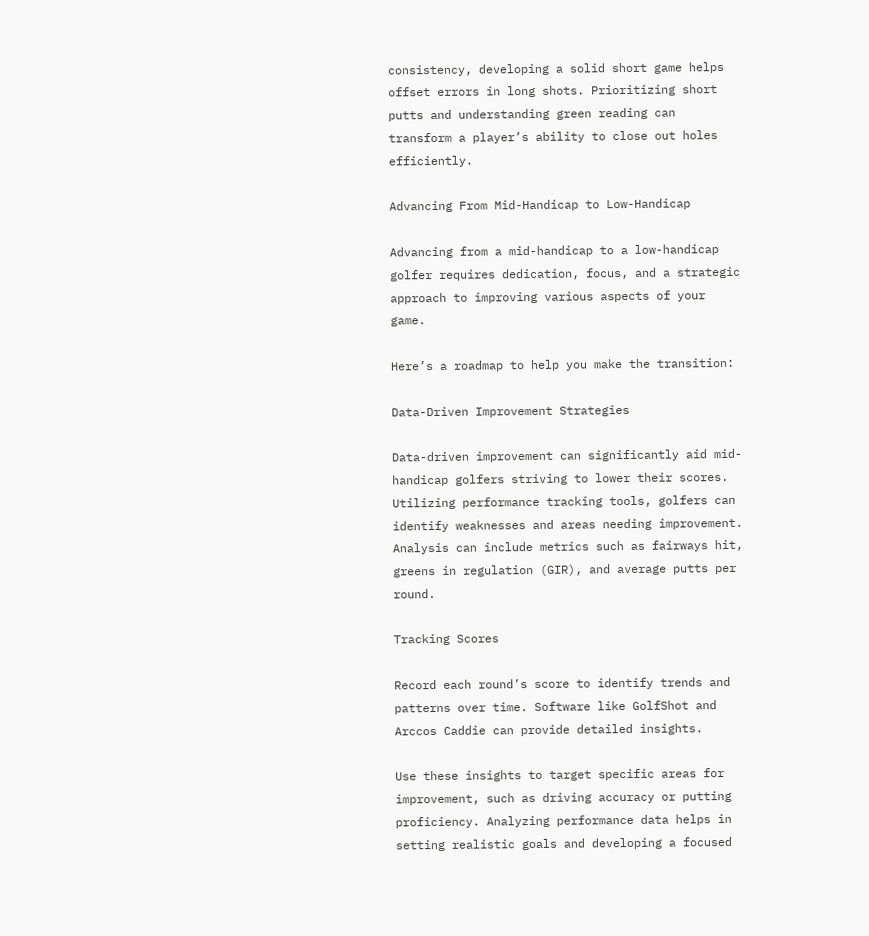consistency, developing a solid short game helps offset errors in long shots. Prioritizing short putts and understanding green reading can transform a player’s ability to close out holes efficiently.

Advancing From Mid-Handicap to Low-Handicap

Advancing from a mid-handicap to a low-handicap golfer requires dedication, focus, and a strategic approach to improving various aspects of your game.

Here’s a roadmap to help you make the transition:

Data-Driven Improvement Strategies

Data-driven improvement can significantly aid mid-handicap golfers striving to lower their scores. Utilizing performance tracking tools, golfers can identify weaknesses and areas needing improvement. Analysis can include metrics such as fairways hit, greens in regulation (GIR), and average putts per round.

Tracking Scores

Record each round’s score to identify trends and patterns over time. Software like GolfShot and Arccos Caddie can provide detailed insights.

Use these insights to target specific areas for improvement, such as driving accuracy or putting proficiency. Analyzing performance data helps in setting realistic goals and developing a focused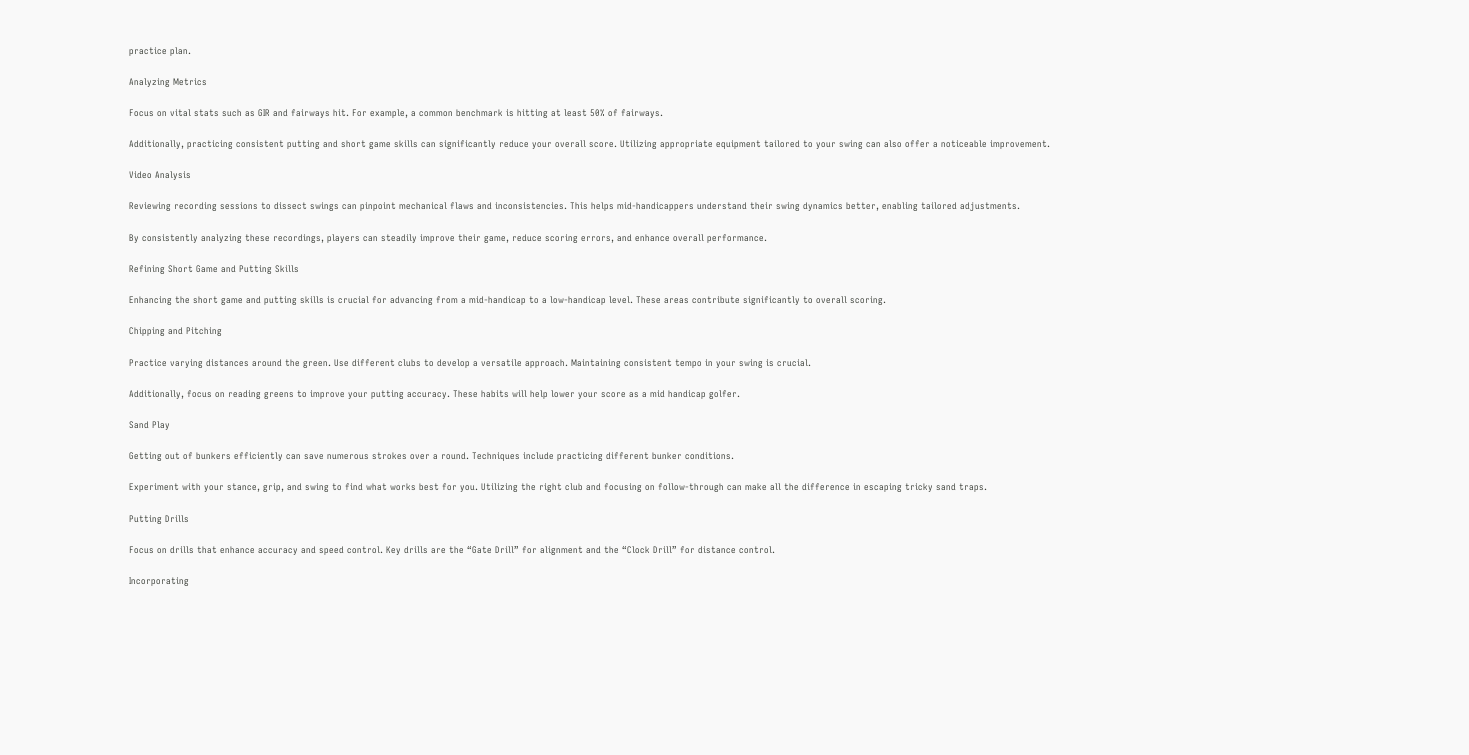practice plan.

Analyzing Metrics

Focus on vital stats such as GIR and fairways hit. For example, a common benchmark is hitting at least 50% of fairways.

Additionally, practicing consistent putting and short game skills can significantly reduce your overall score. Utilizing appropriate equipment tailored to your swing can also offer a noticeable improvement.

Video Analysis

Reviewing recording sessions to dissect swings can pinpoint mechanical flaws and inconsistencies. This helps mid-handicappers understand their swing dynamics better, enabling tailored adjustments.

By consistently analyzing these recordings, players can steadily improve their game, reduce scoring errors, and enhance overall performance.

Refining Short Game and Putting Skills

Enhancing the short game and putting skills is crucial for advancing from a mid-handicap to a low-handicap level. These areas contribute significantly to overall scoring.

Chipping and Pitching

Practice varying distances around the green. Use different clubs to develop a versatile approach. Maintaining consistent tempo in your swing is crucial.

Additionally, focus on reading greens to improve your putting accuracy. These habits will help lower your score as a mid handicap golfer.

Sand Play

Getting out of bunkers efficiently can save numerous strokes over a round. Techniques include practicing different bunker conditions.

Experiment with your stance, grip, and swing to find what works best for you. Utilizing the right club and focusing on follow-through can make all the difference in escaping tricky sand traps.

Putting Drills

Focus on drills that enhance accuracy and speed control. Key drills are the “Gate Drill” for alignment and the “Clock Drill” for distance control.

Incorporating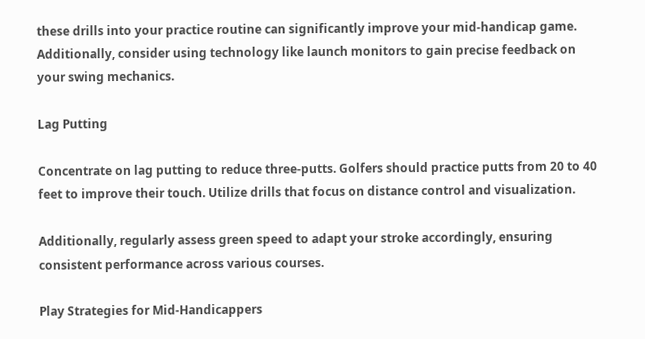these drills into your practice routine can significantly improve your mid-handicap game. Additionally, consider using technology like launch monitors to gain precise feedback on your swing mechanics.

Lag Putting

Concentrate on lag putting to reduce three-putts. Golfers should practice putts from 20 to 40 feet to improve their touch. Utilize drills that focus on distance control and visualization.

Additionally, regularly assess green speed to adapt your stroke accordingly, ensuring consistent performance across various courses.

Play Strategies for Mid-Handicappers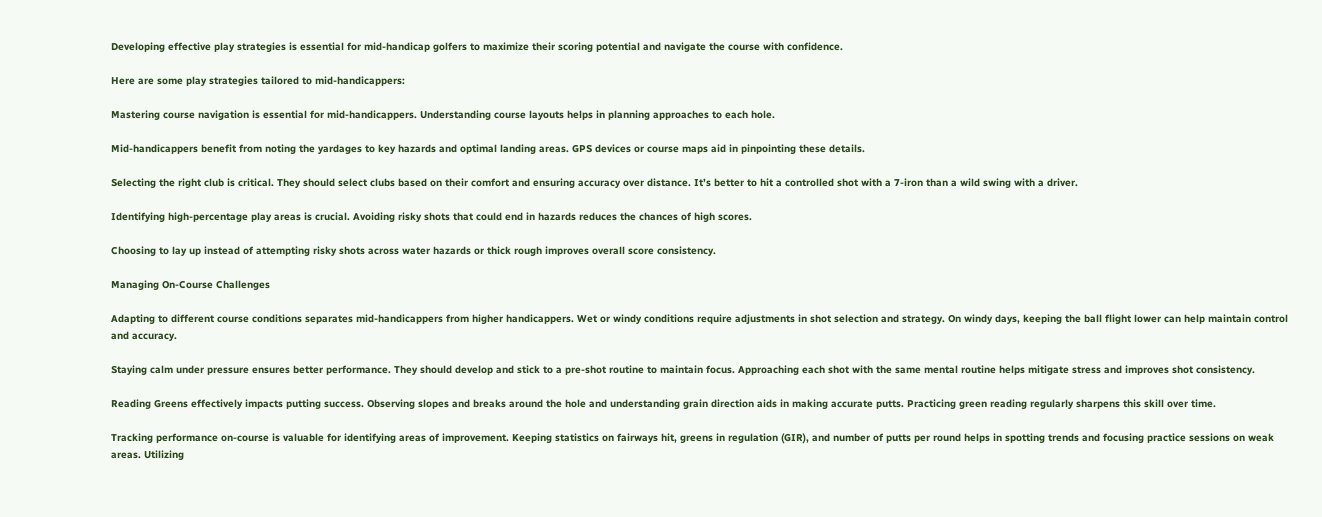Developing effective play strategies is essential for mid-handicap golfers to maximize their scoring potential and navigate the course with confidence.

Here are some play strategies tailored to mid-handicappers:

Mastering course navigation is essential for mid-handicappers. Understanding course layouts helps in planning approaches to each hole.

Mid-handicappers benefit from noting the yardages to key hazards and optimal landing areas. GPS devices or course maps aid in pinpointing these details.

Selecting the right club is critical. They should select clubs based on their comfort and ensuring accuracy over distance. It’s better to hit a controlled shot with a 7-iron than a wild swing with a driver.

Identifying high-percentage play areas is crucial. Avoiding risky shots that could end in hazards reduces the chances of high scores.

Choosing to lay up instead of attempting risky shots across water hazards or thick rough improves overall score consistency.

Managing On-Course Challenges

Adapting to different course conditions separates mid-handicappers from higher handicappers. Wet or windy conditions require adjustments in shot selection and strategy. On windy days, keeping the ball flight lower can help maintain control and accuracy.

Staying calm under pressure ensures better performance. They should develop and stick to a pre-shot routine to maintain focus. Approaching each shot with the same mental routine helps mitigate stress and improves shot consistency.

Reading Greens effectively impacts putting success. Observing slopes and breaks around the hole and understanding grain direction aids in making accurate putts. Practicing green reading regularly sharpens this skill over time.

Tracking performance on-course is valuable for identifying areas of improvement. Keeping statistics on fairways hit, greens in regulation (GIR), and number of putts per round helps in spotting trends and focusing practice sessions on weak areas. Utilizing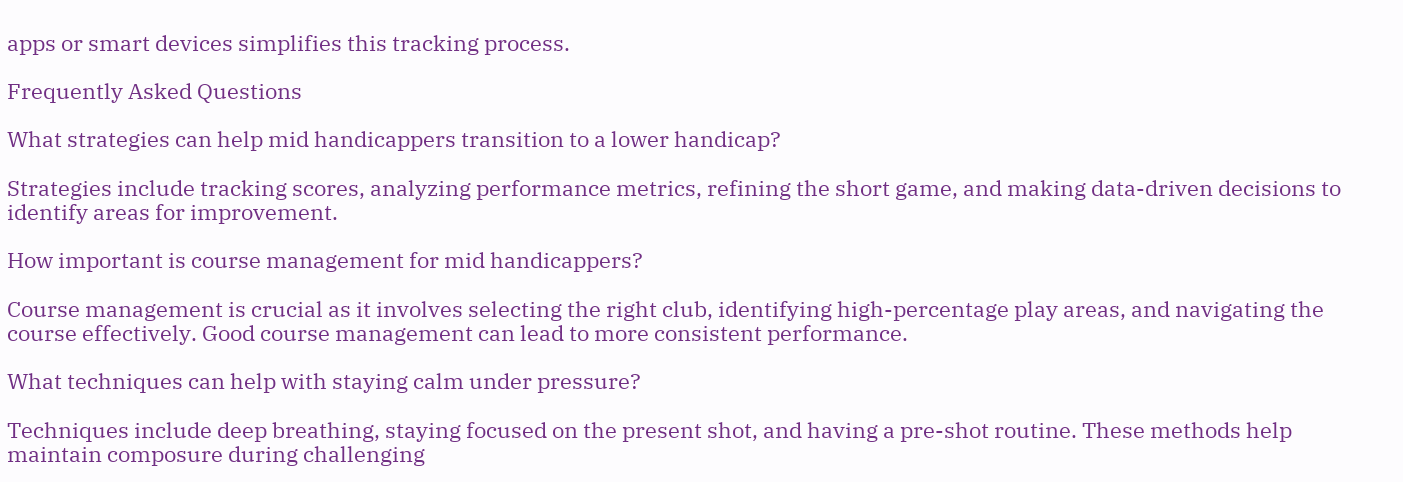apps or smart devices simplifies this tracking process.

Frequently Asked Questions

What strategies can help mid handicappers transition to a lower handicap?

Strategies include tracking scores, analyzing performance metrics, refining the short game, and making data-driven decisions to identify areas for improvement.

How important is course management for mid handicappers?

Course management is crucial as it involves selecting the right club, identifying high-percentage play areas, and navigating the course effectively. Good course management can lead to more consistent performance.

What techniques can help with staying calm under pressure?

Techniques include deep breathing, staying focused on the present shot, and having a pre-shot routine. These methods help maintain composure during challenging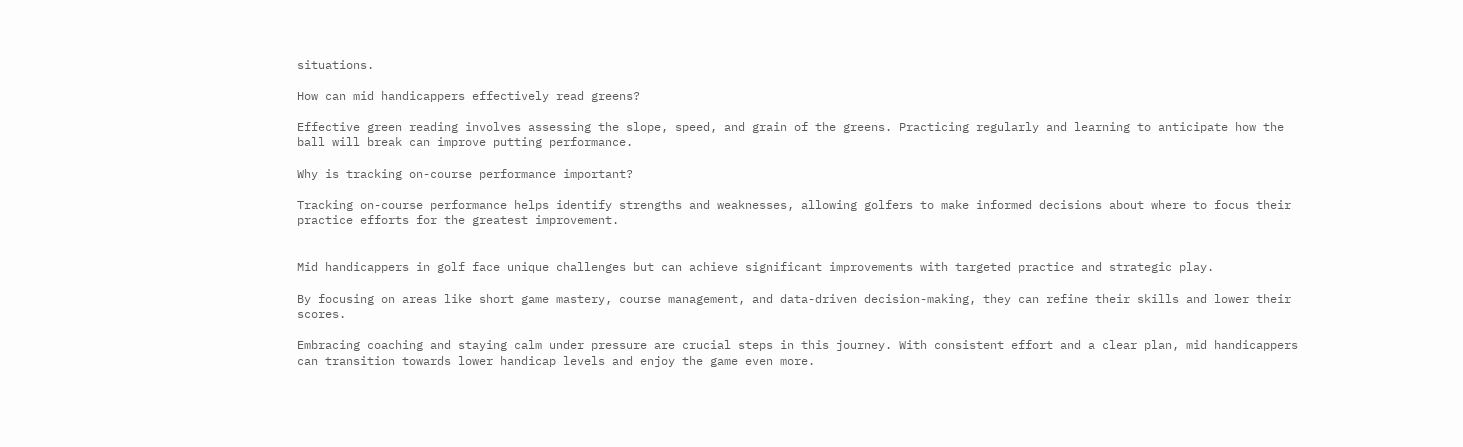situations.

How can mid handicappers effectively read greens?

Effective green reading involves assessing the slope, speed, and grain of the greens. Practicing regularly and learning to anticipate how the ball will break can improve putting performance.

Why is tracking on-course performance important?

Tracking on-course performance helps identify strengths and weaknesses, allowing golfers to make informed decisions about where to focus their practice efforts for the greatest improvement.


Mid handicappers in golf face unique challenges but can achieve significant improvements with targeted practice and strategic play.

By focusing on areas like short game mastery, course management, and data-driven decision-making, they can refine their skills and lower their scores.

Embracing coaching and staying calm under pressure are crucial steps in this journey. With consistent effort and a clear plan, mid handicappers can transition towards lower handicap levels and enjoy the game even more.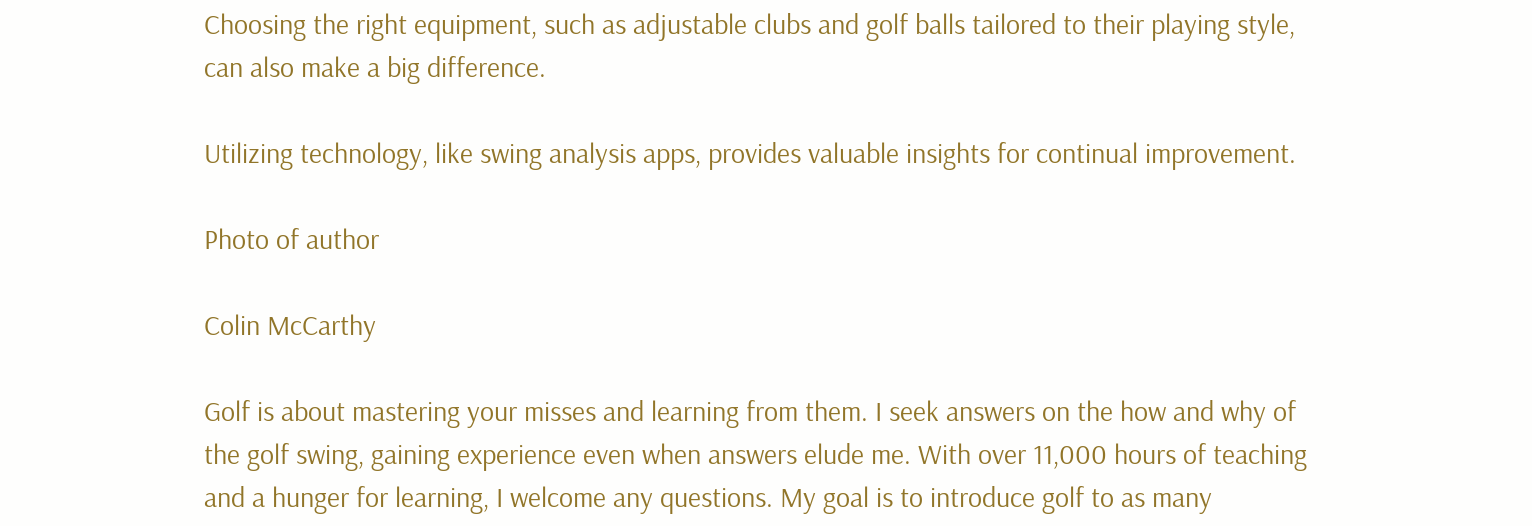Choosing the right equipment, such as adjustable clubs and golf balls tailored to their playing style, can also make a big difference.

Utilizing technology, like swing analysis apps, provides valuable insights for continual improvement.

Photo of author

Colin McCarthy

Golf is about mastering your misses and learning from them. I seek answers on the how and why of the golf swing, gaining experience even when answers elude me. With over 11,000 hours of teaching and a hunger for learning, I welcome any questions. My goal is to introduce golf to as many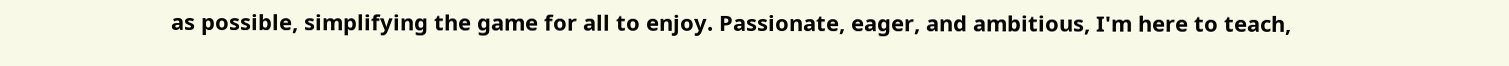as possible, simplifying the game for all to enjoy. Passionate, eager, and ambitious, I'm here to teach,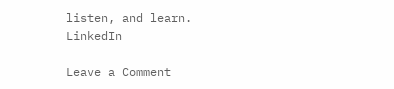listen, and learn. LinkedIn

Leave a Comment